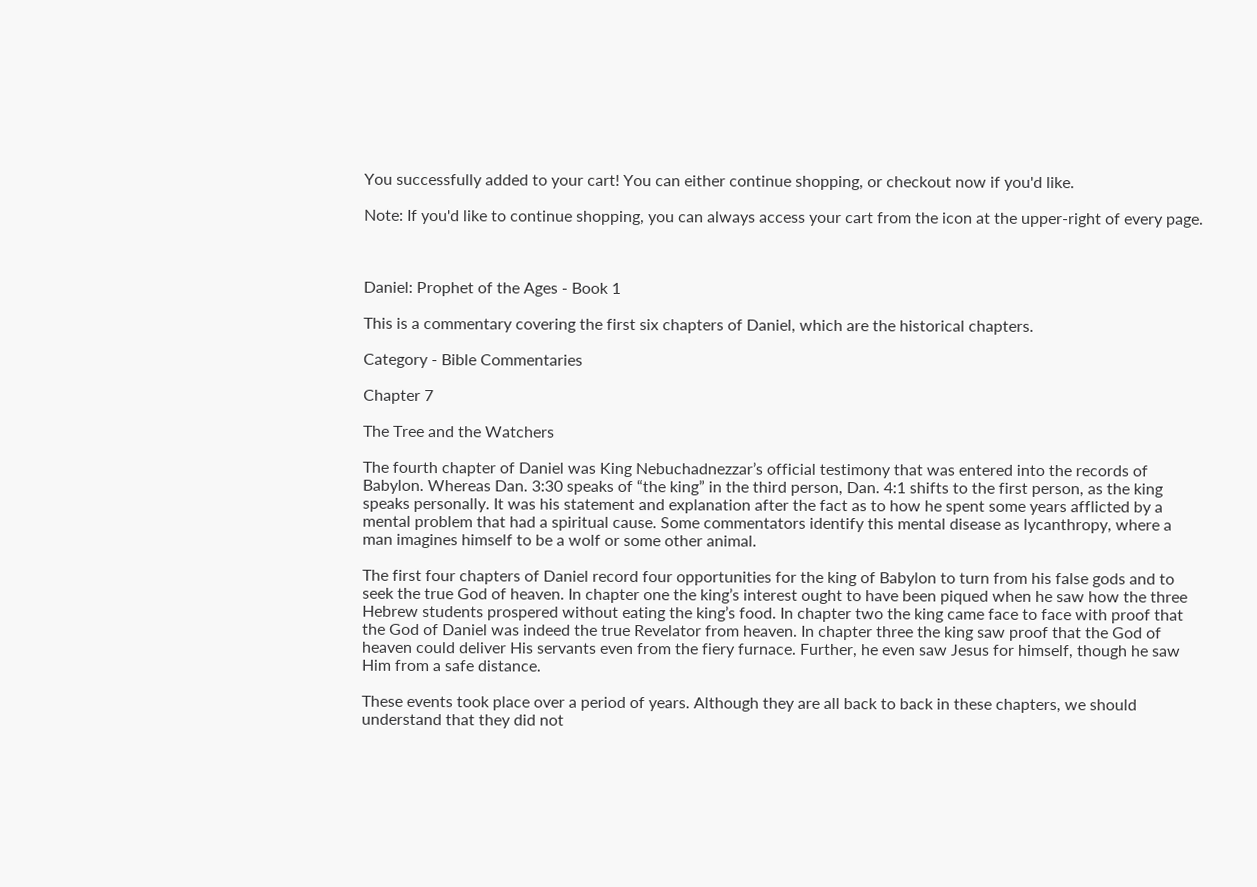You successfully added to your cart! You can either continue shopping, or checkout now if you'd like.

Note: If you'd like to continue shopping, you can always access your cart from the icon at the upper-right of every page.



Daniel: Prophet of the Ages - Book 1

This is a commentary covering the first six chapters of Daniel, which are the historical chapters.

Category - Bible Commentaries

Chapter 7

The Tree and the Watchers

The fourth chapter of Daniel was King Nebuchadnezzar’s official testimony that was entered into the records of Babylon. Whereas Dan. 3:30 speaks of “the king” in the third person, Dan. 4:1 shifts to the first person, as the king speaks personally. It was his statement and explanation after the fact as to how he spent some years afflicted by a mental problem that had a spiritual cause. Some commentators identify this mental disease as lycanthropy, where a man imagines himself to be a wolf or some other animal.

The first four chapters of Daniel record four opportunities for the king of Babylon to turn from his false gods and to seek the true God of heaven. In chapter one the king’s interest ought to have been piqued when he saw how the three Hebrew students prospered without eating the king’s food. In chapter two the king came face to face with proof that the God of Daniel was indeed the true Revelator from heaven. In chapter three the king saw proof that the God of heaven could deliver His servants even from the fiery furnace. Further, he even saw Jesus for himself, though he saw Him from a safe distance.

These events took place over a period of years. Although they are all back to back in these chapters, we should understand that they did not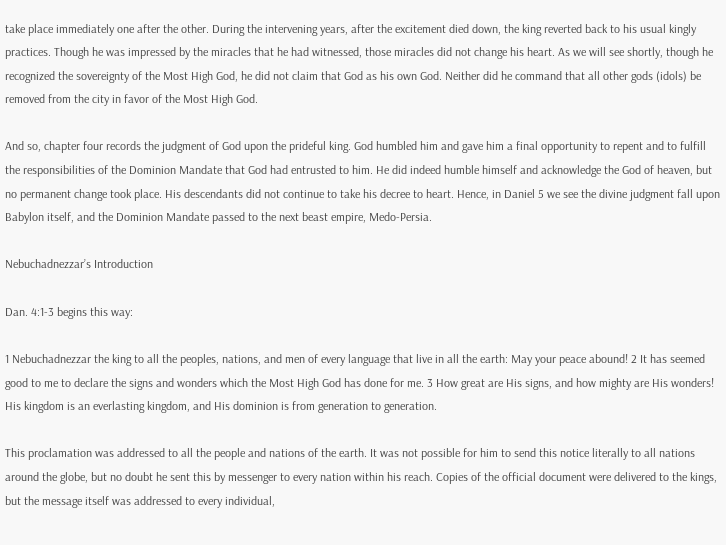take place immediately one after the other. During the intervening years, after the excitement died down, the king reverted back to his usual kingly practices. Though he was impressed by the miracles that he had witnessed, those miracles did not change his heart. As we will see shortly, though he recognized the sovereignty of the Most High God, he did not claim that God as his own God. Neither did he command that all other gods (idols) be removed from the city in favor of the Most High God.

And so, chapter four records the judgment of God upon the prideful king. God humbled him and gave him a final opportunity to repent and to fulfill the responsibilities of the Dominion Mandate that God had entrusted to him. He did indeed humble himself and acknowledge the God of heaven, but no permanent change took place. His descendants did not continue to take his decree to heart. Hence, in Daniel 5 we see the divine judgment fall upon Babylon itself, and the Dominion Mandate passed to the next beast empire, Medo-Persia.

Nebuchadnezzar’s Introduction

Dan. 4:1-3 begins this way:

1 Nebuchadnezzar the king to all the peoples, nations, and men of every language that live in all the earth: May your peace abound! 2 It has seemed good to me to declare the signs and wonders which the Most High God has done for me. 3 How great are His signs, and how mighty are His wonders! His kingdom is an everlasting kingdom, and His dominion is from generation to generation.

This proclamation was addressed to all the people and nations of the earth. It was not possible for him to send this notice literally to all nations around the globe, but no doubt he sent this by messenger to every nation within his reach. Copies of the official document were delivered to the kings, but the message itself was addressed to every individual,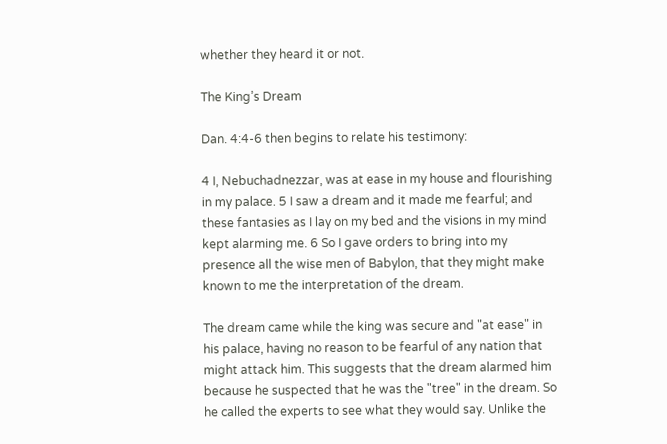whether they heard it or not.

The King’s Dream

Dan. 4:4-6 then begins to relate his testimony:

4 I, Nebuchadnezzar, was at ease in my house and flourishing in my palace. 5 I saw a dream and it made me fearful; and these fantasies as I lay on my bed and the visions in my mind kept alarming me. 6 So I gave orders to bring into my presence all the wise men of Babylon, that they might make known to me the interpretation of the dream.

The dream came while the king was secure and "at ease" in his palace, having no reason to be fearful of any nation that might attack him. This suggests that the dream alarmed him because he suspected that he was the "tree" in the dream. So he called the experts to see what they would say. Unlike the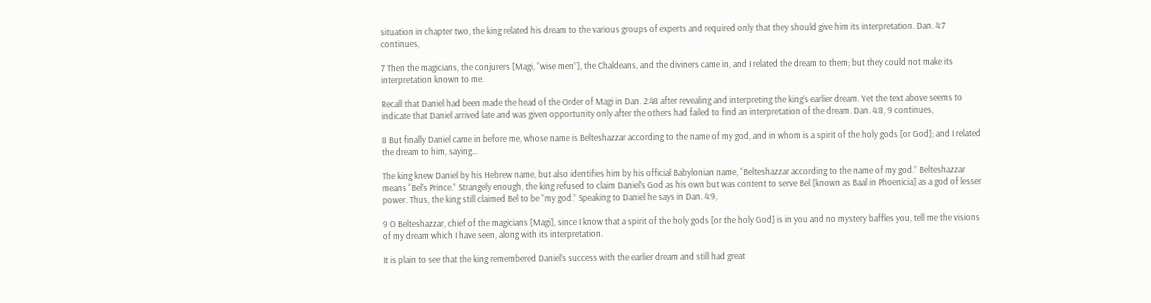situation in chapter two, the king related his dream to the various groups of experts and required only that they should give him its interpretation. Dan. 4:7 continues,

7 Then the magicians, the conjurers [Magi, “wise men”], the Chaldeans, and the diviners came in, and I related the dream to them; but they could not make its interpretation known to me.

Recall that Daniel had been made the head of the Order of Magi in Dan. 2:48 after revealing and interpreting the king’s earlier dream. Yet the text above seems to indicate that Daniel arrived late and was given opportunity only after the others had failed to find an interpretation of the dream. Dan. 4:8, 9 continues,

8 But finally Daniel came in before me, whose name is Belteshazzar according to the name of my god, and in whom is a spirit of the holy gods [or God]; and I related the dream to him, saying…

The king knew Daniel by his Hebrew name, but also identifies him by his official Babylonian name, “Belteshazzar according to the name of my god.” Belteshazzar means “Bel’s Prince.” Strangely enough, the king refused to claim Daniel’s God as his own but was content to serve Bel [known as Baal in Phoenicia] as a god of lesser power. Thus, the king still claimed Bel to be “my god.” Speaking to Daniel he says in Dan. 4:9,

9 O Belteshazzar, chief of the magicians [Magi], since I know that a spirit of the holy gods [or the holy God] is in you and no mystery baffles you, tell me the visions of my dream which I have seen, along with its interpretation.

It is plain to see that the king remembered Daniel’s success with the earlier dream and still had great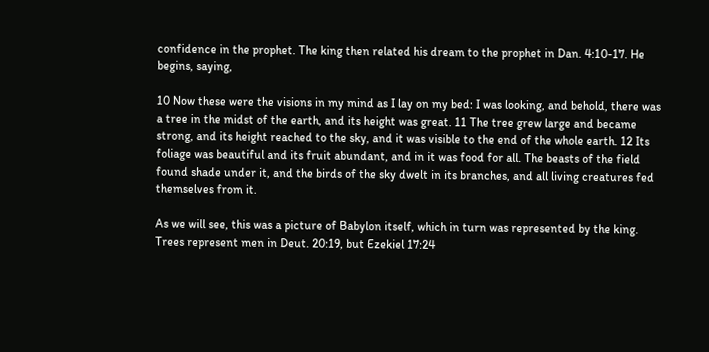confidence in the prophet. The king then related his dream to the prophet in Dan. 4:10-17. He begins, saying,

10 Now these were the visions in my mind as I lay on my bed: I was looking, and behold, there was a tree in the midst of the earth, and its height was great. 11 The tree grew large and became strong, and its height reached to the sky, and it was visible to the end of the whole earth. 12 Its foliage was beautiful and its fruit abundant, and in it was food for all. The beasts of the field found shade under it, and the birds of the sky dwelt in its branches, and all living creatures fed themselves from it.

As we will see, this was a picture of Babylon itself, which in turn was represented by the king. Trees represent men in Deut. 20:19, but Ezekiel 17:24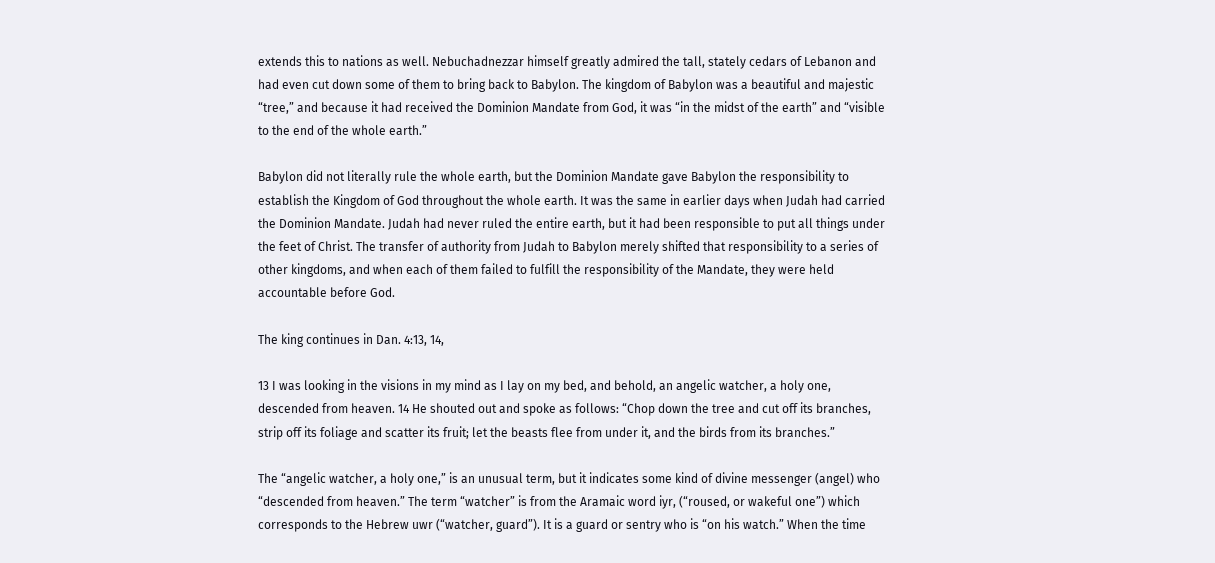extends this to nations as well. Nebuchadnezzar himself greatly admired the tall, stately cedars of Lebanon and had even cut down some of them to bring back to Babylon. The kingdom of Babylon was a beautiful and majestic “tree,” and because it had received the Dominion Mandate from God, it was “in the midst of the earth” and “visible to the end of the whole earth.”

Babylon did not literally rule the whole earth, but the Dominion Mandate gave Babylon the responsibility to establish the Kingdom of God throughout the whole earth. It was the same in earlier days when Judah had carried the Dominion Mandate. Judah had never ruled the entire earth, but it had been responsible to put all things under the feet of Christ. The transfer of authority from Judah to Babylon merely shifted that responsibility to a series of other kingdoms, and when each of them failed to fulfill the responsibility of the Mandate, they were held accountable before God.

The king continues in Dan. 4:13, 14,

13 I was looking in the visions in my mind as I lay on my bed, and behold, an angelic watcher, a holy one, descended from heaven. 14 He shouted out and spoke as follows: “Chop down the tree and cut off its branches, strip off its foliage and scatter its fruit; let the beasts flee from under it, and the birds from its branches.”

The “angelic watcher, a holy one,” is an unusual term, but it indicates some kind of divine messenger (angel) who “descended from heaven.” The term “watcher” is from the Aramaic word iyr, (“roused, or wakeful one”) which corresponds to the Hebrew uwr (“watcher, guard”). It is a guard or sentry who is “on his watch.” When the time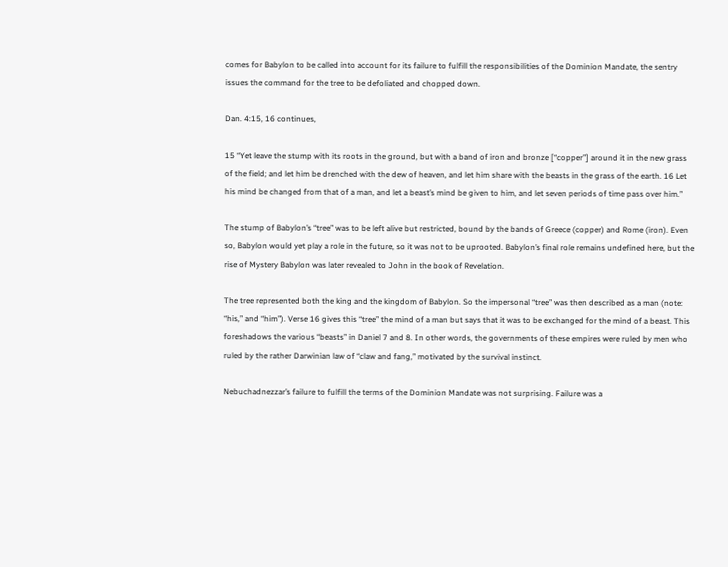comes for Babylon to be called into account for its failure to fulfill the responsibilities of the Dominion Mandate, the sentry issues the command for the tree to be defoliated and chopped down.

Dan. 4:15, 16 continues,

15 “Yet leave the stump with its roots in the ground, but with a band of iron and bronze [“copper”] around it in the new grass of the field; and let him be drenched with the dew of heaven, and let him share with the beasts in the grass of the earth. 16 Let his mind be changed from that of a man, and let a beast’s mind be given to him, and let seven periods of time pass over him.”

The stump of Babylon’s “tree” was to be left alive but restricted, bound by the bands of Greece (copper) and Rome (iron). Even so, Babylon would yet play a role in the future, so it was not to be uprooted. Babylon’s final role remains undefined here, but the rise of Mystery Babylon was later revealed to John in the book of Revelation.

The tree represented both the king and the kingdom of Babylon. So the impersonal “tree” was then described as a man (note: “his,” and “him”). Verse 16 gives this “tree” the mind of a man but says that it was to be exchanged for the mind of a beast. This foreshadows the various “beasts” in Daniel 7 and 8. In other words, the governments of these empires were ruled by men who ruled by the rather Darwinian law of “claw and fang,” motivated by the survival instinct.

Nebuchadnezzar’s failure to fulfill the terms of the Dominion Mandate was not surprising. Failure was a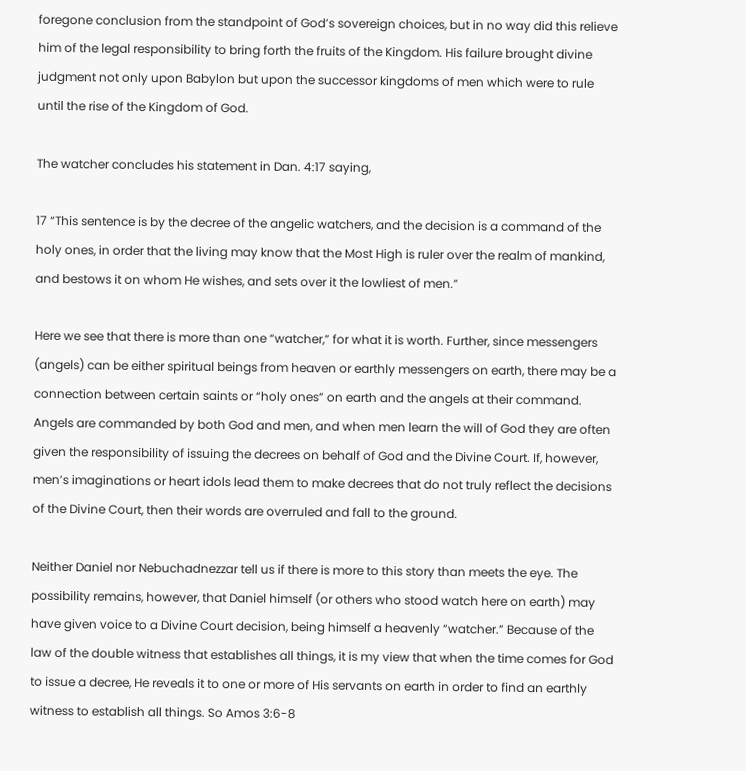foregone conclusion from the standpoint of God’s sovereign choices, but in no way did this relieve him of the legal responsibility to bring forth the fruits of the Kingdom. His failure brought divine judgment not only upon Babylon but upon the successor kingdoms of men which were to rule until the rise of the Kingdom of God.

The watcher concludes his statement in Dan. 4:17 saying,

17 “This sentence is by the decree of the angelic watchers, and the decision is a command of the holy ones, in order that the living may know that the Most High is ruler over the realm of mankind, and bestows it on whom He wishes, and sets over it the lowliest of men.”

Here we see that there is more than one “watcher,” for what it is worth. Further, since messengers (angels) can be either spiritual beings from heaven or earthly messengers on earth, there may be a connection between certain saints or “holy ones” on earth and the angels at their command. Angels are commanded by both God and men, and when men learn the will of God they are often given the responsibility of issuing the decrees on behalf of God and the Divine Court. If, however, men’s imaginations or heart idols lead them to make decrees that do not truly reflect the decisions of the Divine Court, then their words are overruled and fall to the ground.

Neither Daniel nor Nebuchadnezzar tell us if there is more to this story than meets the eye. The possibility remains, however, that Daniel himself (or others who stood watch here on earth) may have given voice to a Divine Court decision, being himself a heavenly “watcher.” Because of the law of the double witness that establishes all things, it is my view that when the time comes for God to issue a decree, He reveals it to one or more of His servants on earth in order to find an earthly witness to establish all things. So Amos 3:6-8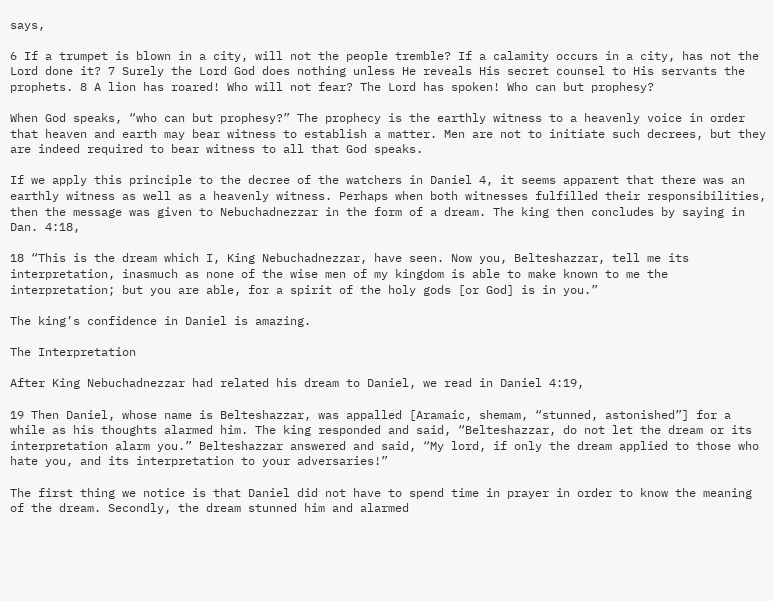says,

6 If a trumpet is blown in a city, will not the people tremble? If a calamity occurs in a city, has not the Lord done it? 7 Surely the Lord God does nothing unless He reveals His secret counsel to His servants the prophets. 8 A lion has roared! Who will not fear? The Lord has spoken! Who can but prophesy?

When God speaks, “who can but prophesy?” The prophecy is the earthly witness to a heavenly voice in order that heaven and earth may bear witness to establish a matter. Men are not to initiate such decrees, but they are indeed required to bear witness to all that God speaks.

If we apply this principle to the decree of the watchers in Daniel 4, it seems apparent that there was an earthly witness as well as a heavenly witness. Perhaps when both witnesses fulfilled their responsibilities, then the message was given to Nebuchadnezzar in the form of a dream. The king then concludes by saying in Dan. 4:18,

18 “This is the dream which I, King Nebuchadnezzar, have seen. Now you, Belteshazzar, tell me its interpretation, inasmuch as none of the wise men of my kingdom is able to make known to me the interpretation; but you are able, for a spirit of the holy gods [or God] is in you.”

The king’s confidence in Daniel is amazing.

The Interpretation

After King Nebuchadnezzar had related his dream to Daniel, we read in Daniel 4:19,

19 Then Daniel, whose name is Belteshazzar, was appalled [Aramaic, shemam, “stunned, astonished”] for a while as his thoughts alarmed him. The king responded and said, “Belteshazzar, do not let the dream or its interpretation alarm you.” Belteshazzar answered and said, “My lord, if only the dream applied to those who hate you, and its interpretation to your adversaries!”

The first thing we notice is that Daniel did not have to spend time in prayer in order to know the meaning of the dream. Secondly, the dream stunned him and alarmed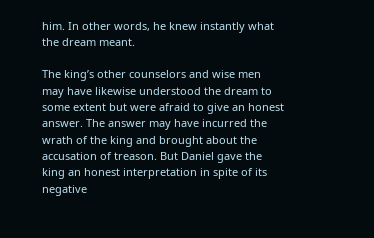him. In other words, he knew instantly what the dream meant.

The king’s other counselors and wise men may have likewise understood the dream to some extent but were afraid to give an honest answer. The answer may have incurred the wrath of the king and brought about the accusation of treason. But Daniel gave the king an honest interpretation in spite of its negative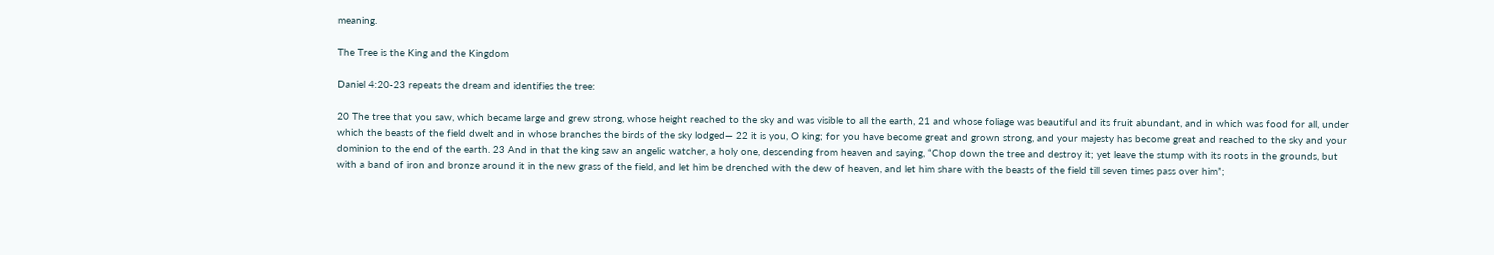meaning.

The Tree is the King and the Kingdom

Daniel 4:20-23 repeats the dream and identifies the tree:

20 The tree that you saw, which became large and grew strong, whose height reached to the sky and was visible to all the earth, 21 and whose foliage was beautiful and its fruit abundant, and in which was food for all, under which the beasts of the field dwelt and in whose branches the birds of the sky lodged— 22 it is you, O king; for you have become great and grown strong, and your majesty has become great and reached to the sky and your dominion to the end of the earth. 23 And in that the king saw an angelic watcher, a holy one, descending from heaven and saying, “Chop down the tree and destroy it; yet leave the stump with its roots in the grounds, but with a band of iron and bronze around it in the new grass of the field, and let him be drenched with the dew of heaven, and let him share with the beasts of the field till seven times pass over him”;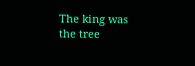The king was the tree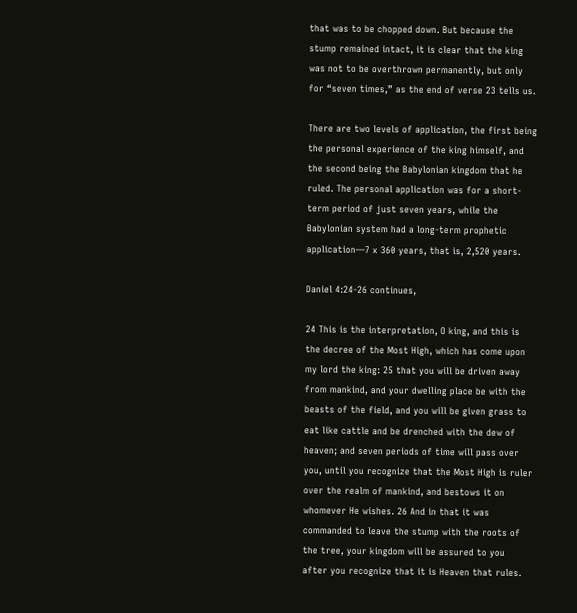that was to be chopped down. But because the stump remained intact, it is clear that the king was not to be overthrown permanently, but only for “seven times,” as the end of verse 23 tells us.

There are two levels of application, the first being the personal experience of the king himself, and the second being the Babylonian kingdom that he ruled. The personal application was for a short-term period of just seven years, while the Babylonian system had a long-term prophetic application—7 x 360 years, that is, 2,520 years.

Daniel 4:24-26 continues,

24 This is the interpretation, O king, and this is the decree of the Most High, which has come upon my lord the king: 25 that you will be driven away from mankind, and your dwelling place be with the beasts of the field, and you will be given grass to eat like cattle and be drenched with the dew of heaven; and seven periods of time will pass over you, until you recognize that the Most High is ruler over the realm of mankind, and bestows it on whomever He wishes. 26 And in that it was commanded to leave the stump with the roots of the tree, your kingdom will be assured to you after you recognize that it is Heaven that rules.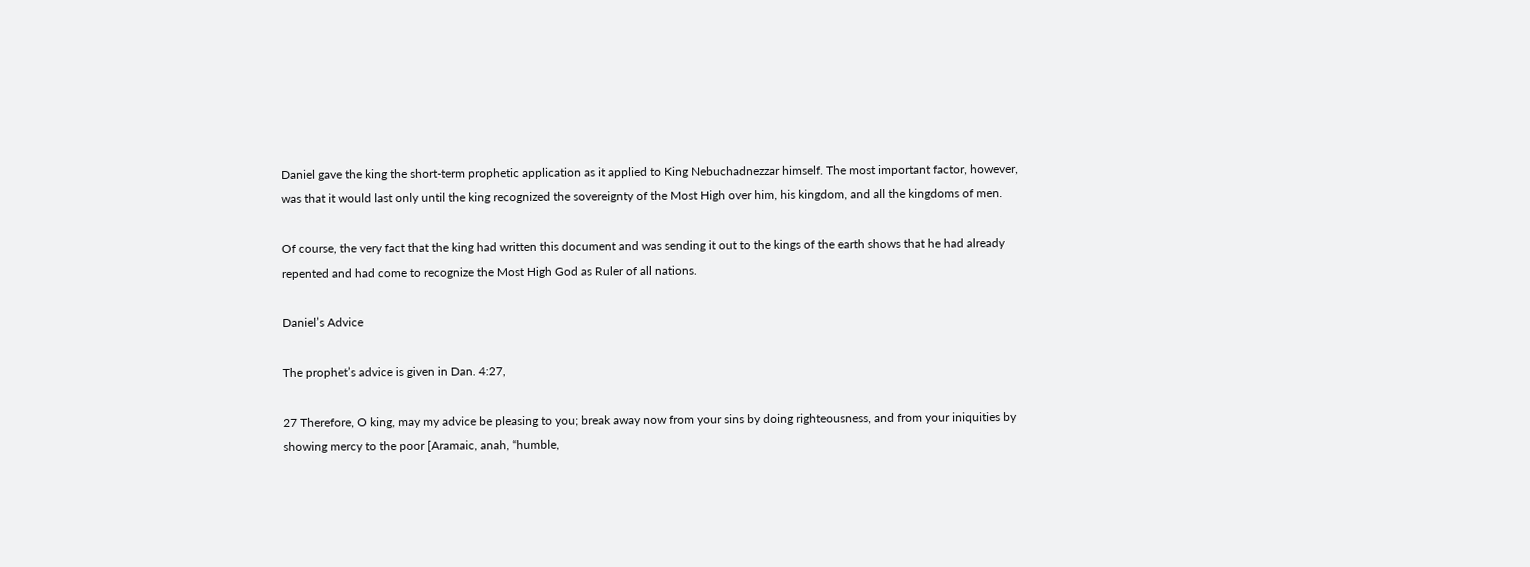Daniel gave the king the short-term prophetic application as it applied to King Nebuchadnezzar himself. The most important factor, however, was that it would last only until the king recognized the sovereignty of the Most High over him, his kingdom, and all the kingdoms of men.

Of course, the very fact that the king had written this document and was sending it out to the kings of the earth shows that he had already repented and had come to recognize the Most High God as Ruler of all nations.

Daniel’s Advice

The prophet’s advice is given in Dan. 4:27,

27 Therefore, O king, may my advice be pleasing to you; break away now from your sins by doing righteousness, and from your iniquities by showing mercy to the poor [Aramaic, anah, “humble,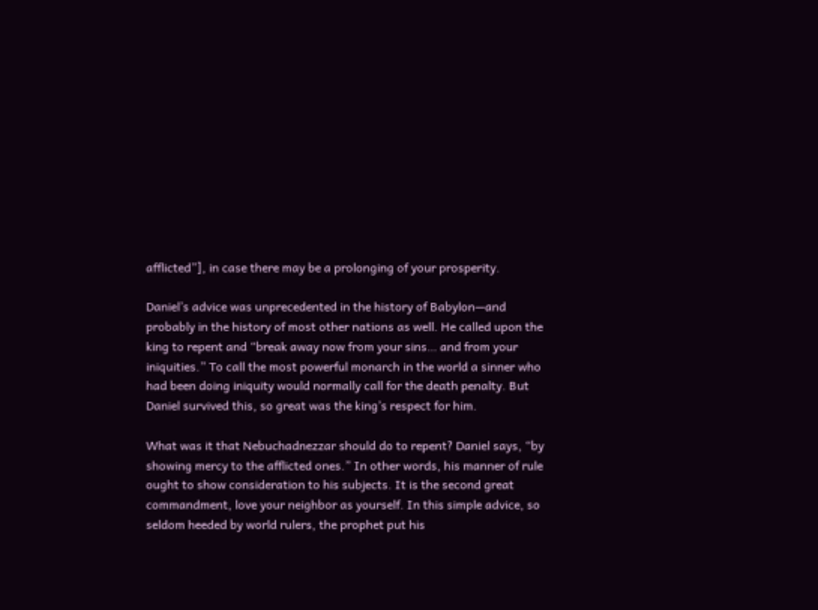afflicted”], in case there may be a prolonging of your prosperity.

Daniel’s advice was unprecedented in the history of Babylon—and probably in the history of most other nations as well. He called upon the king to repent and “break away now from your sins… and from your iniquities.” To call the most powerful monarch in the world a sinner who had been doing iniquity would normally call for the death penalty. But Daniel survived this, so great was the king’s respect for him.

What was it that Nebuchadnezzar should do to repent? Daniel says, “by showing mercy to the afflicted ones.” In other words, his manner of rule ought to show consideration to his subjects. It is the second great commandment, love your neighbor as yourself. In this simple advice, so seldom heeded by world rulers, the prophet put his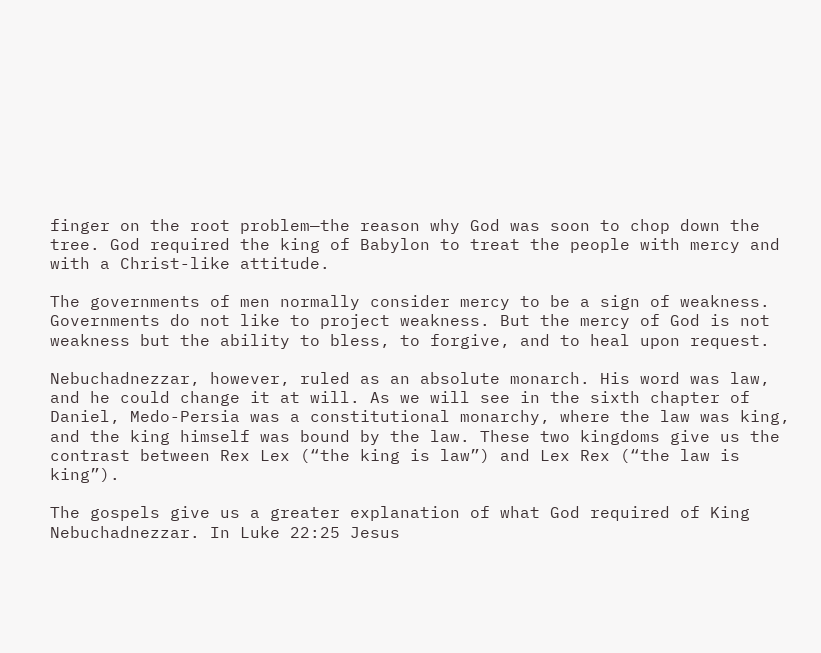finger on the root problem—the reason why God was soon to chop down the tree. God required the king of Babylon to treat the people with mercy and with a Christ-like attitude.

The governments of men normally consider mercy to be a sign of weakness. Governments do not like to project weakness. But the mercy of God is not weakness but the ability to bless, to forgive, and to heal upon request.

Nebuchadnezzar, however, ruled as an absolute monarch. His word was law, and he could change it at will. As we will see in the sixth chapter of Daniel, Medo-Persia was a constitutional monarchy, where the law was king, and the king himself was bound by the law. These two kingdoms give us the contrast between Rex Lex (“the king is law”) and Lex Rex (“the law is king”).

The gospels give us a greater explanation of what God required of King Nebuchadnezzar. In Luke 22:25 Jesus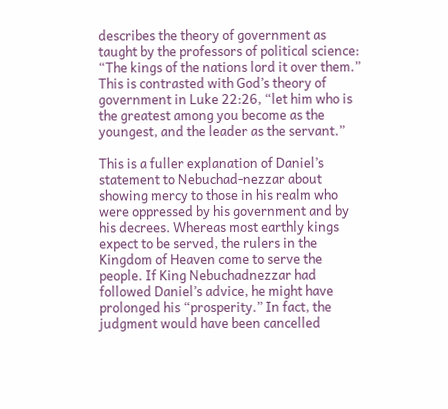describes the theory of government as taught by the professors of political science: “The kings of the nations lord it over them.” This is contrasted with God’s theory of government in Luke 22:26, “let him who is the greatest among you become as the youngest, and the leader as the servant.”

This is a fuller explanation of Daniel’s statement to Nebuchad-nezzar about showing mercy to those in his realm who were oppressed by his government and by his decrees. Whereas most earthly kings expect to be served, the rulers in the Kingdom of Heaven come to serve the people. If King Nebuchadnezzar had followed Daniel’s advice, he might have prolonged his “prosperity.” In fact, the judgment would have been cancelled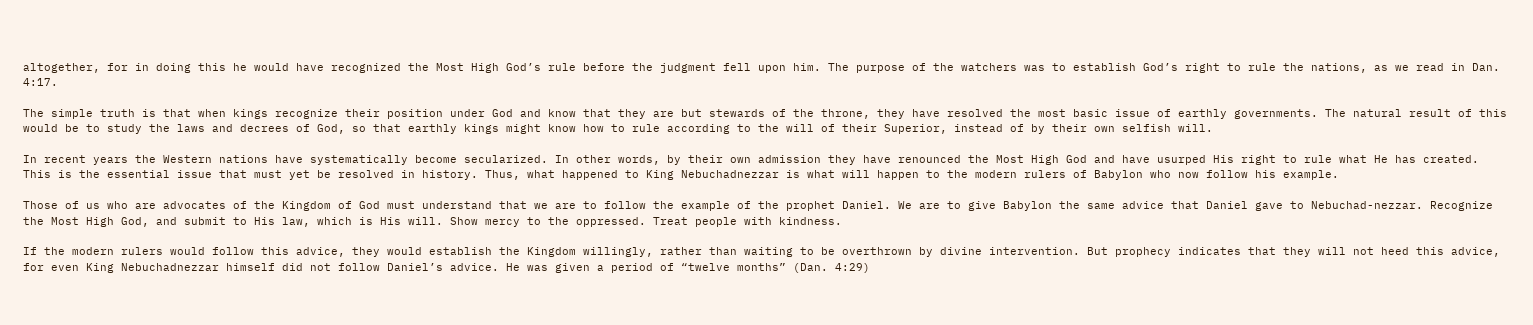altogether, for in doing this he would have recognized the Most High God’s rule before the judgment fell upon him. The purpose of the watchers was to establish God’s right to rule the nations, as we read in Dan. 4:17.

The simple truth is that when kings recognize their position under God and know that they are but stewards of the throne, they have resolved the most basic issue of earthly governments. The natural result of this would be to study the laws and decrees of God, so that earthly kings might know how to rule according to the will of their Superior, instead of by their own selfish will.

In recent years the Western nations have systematically become secularized. In other words, by their own admission they have renounced the Most High God and have usurped His right to rule what He has created. This is the essential issue that must yet be resolved in history. Thus, what happened to King Nebuchadnezzar is what will happen to the modern rulers of Babylon who now follow his example.

Those of us who are advocates of the Kingdom of God must understand that we are to follow the example of the prophet Daniel. We are to give Babylon the same advice that Daniel gave to Nebuchad-nezzar. Recognize the Most High God, and submit to His law, which is His will. Show mercy to the oppressed. Treat people with kindness.

If the modern rulers would follow this advice, they would establish the Kingdom willingly, rather than waiting to be overthrown by divine intervention. But prophecy indicates that they will not heed this advice, for even King Nebuchadnezzar himself did not follow Daniel’s advice. He was given a period of “twelve months” (Dan. 4:29)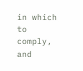in which to comply, and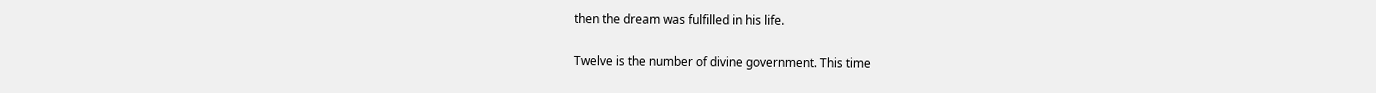then the dream was fulfilled in his life.

Twelve is the number of divine government. This time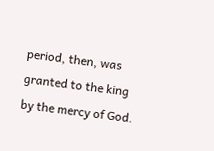period, then, was granted to the king by the mercy of God.